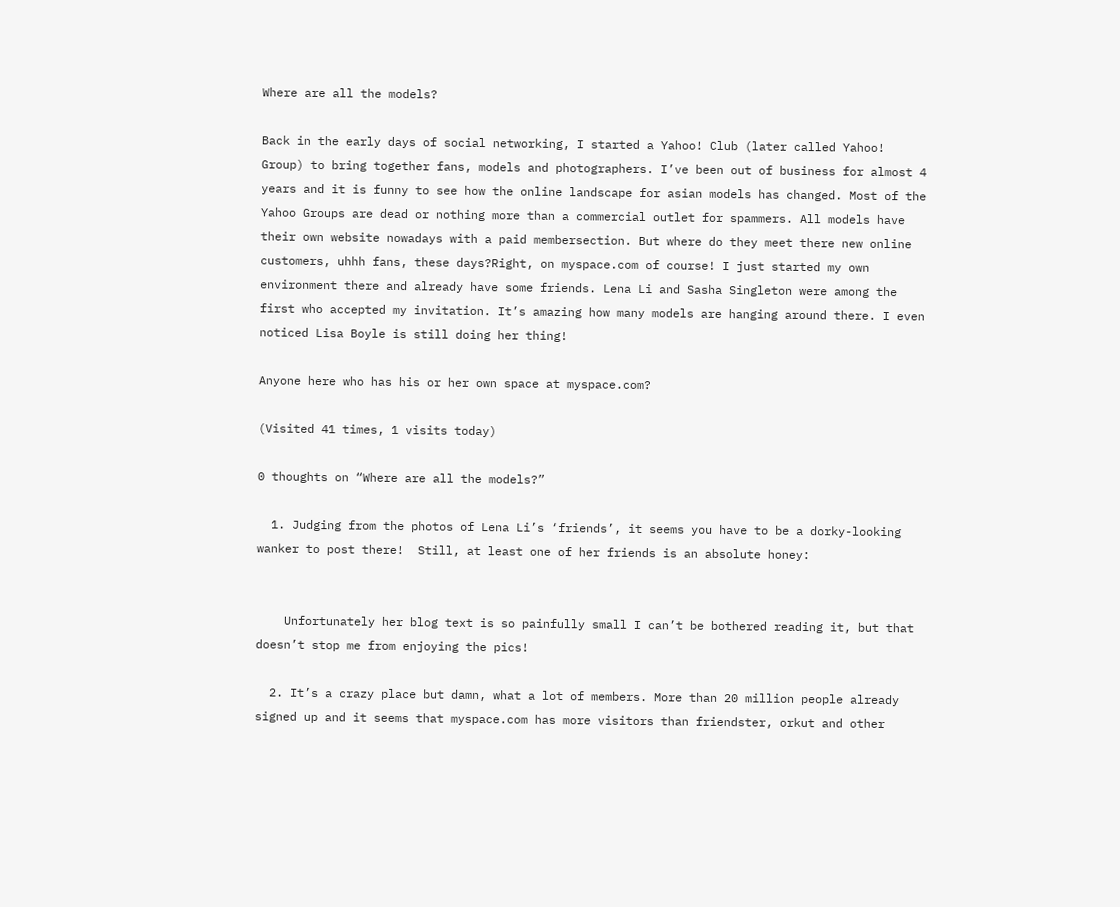Where are all the models?

Back in the early days of social networking, I started a Yahoo! Club (later called Yahoo! Group) to bring together fans, models and photographers. I’ve been out of business for almost 4 years and it is funny to see how the online landscape for asian models has changed. Most of the Yahoo Groups are dead or nothing more than a commercial outlet for spammers. All models have their own website nowadays with a paid membersection. But where do they meet there new online customers, uhhh fans, these days?Right, on myspace.com of course! I just started my own environment there and already have some friends. Lena Li and Sasha Singleton were among the first who accepted my invitation. It’s amazing how many models are hanging around there. I even noticed Lisa Boyle is still doing her thing!

Anyone here who has his or her own space at myspace.com?

(Visited 41 times, 1 visits today)

0 thoughts on “Where are all the models?”

  1. Judging from the photos of Lena Li’s ‘friends’, it seems you have to be a dorky-looking wanker to post there!  Still, at least one of her friends is an absolute honey:


    Unfortunately her blog text is so painfully small I can’t be bothered reading it, but that doesn’t stop me from enjoying the pics!

  2. It’s a crazy place but damn, what a lot of members. More than 20 million people already signed up and it seems that myspace.com has more visitors than friendster, orkut and other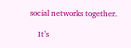social networks together.

    It’s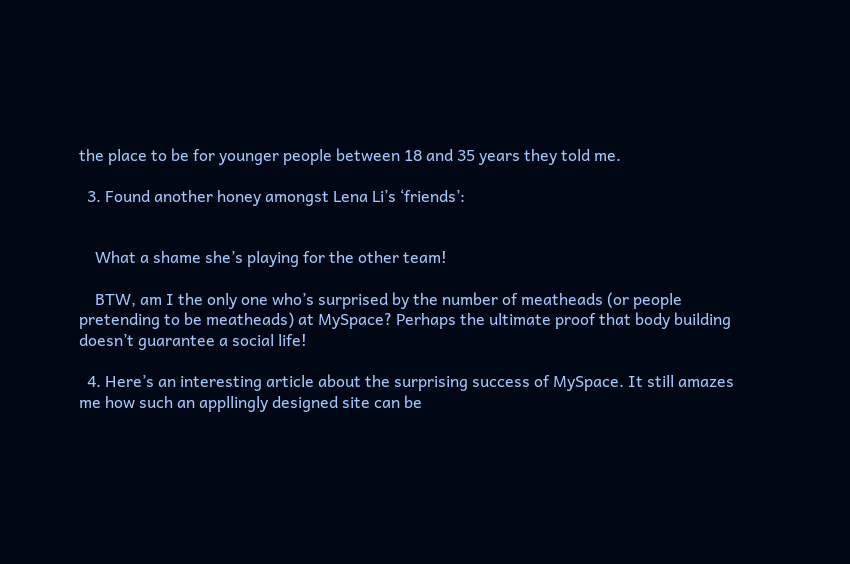the place to be for younger people between 18 and 35 years they told me.

  3. Found another honey amongst Lena Li’s ‘friends’:


    What a shame she’s playing for the other team!

    BTW, am I the only one who’s surprised by the number of meatheads (or people pretending to be meatheads) at MySpace? Perhaps the ultimate proof that body building doesn’t guarantee a social life!

  4. Here’s an interesting article about the surprising success of MySpace. It still amazes me how such an appllingly designed site can be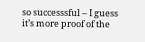so successsful – I guess it’s more proof of the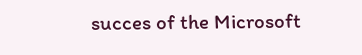succes of the Microsoft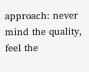approach: never mind the quality, feel the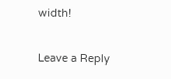width!

Leave a Reply